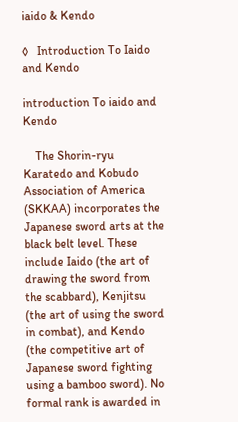iaido & Kendo

◊   Introduction To Iaido and Kendo

introduction To iaido and Kendo

    The Shorin-ryu Karatedo and Kobudo Association of America (SKKAA) incorporates the Japanese sword arts at the black belt level. These include Iaido (the art of drawing the sword from the scabbard), Kenjitsu (the art of using the sword in combat), and Kendo (the competitive art of Japanese sword fighting using a bamboo sword). No formal rank is awarded in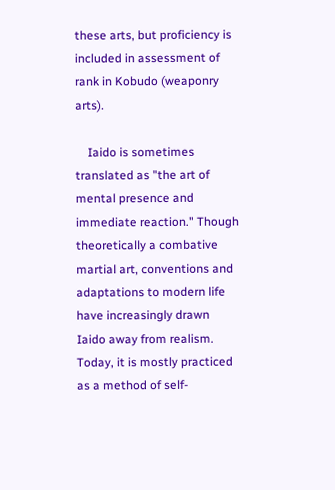these arts, but proficiency is included in assessment of rank in Kobudo (weaponry arts).

    Iaido is sometimes translated as "the art of mental presence and immediate reaction." Though theoretically a combative martial art, conventions and adaptations to modern life have increasingly drawn Iaido away from realism. Today, it is mostly practiced as a method of self-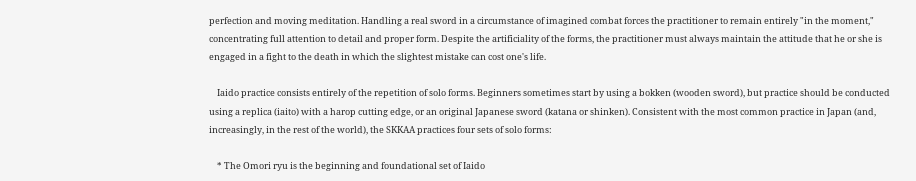perfection and moving meditation. Handling a real sword in a circumstance of imagined combat forces the practitioner to remain entirely "in the moment," concentrating full attention to detail and proper form. Despite the artificiality of the forms, the practitioner must always maintain the attitude that he or she is engaged in a fight to the death in which the slightest mistake can cost one's life.

    Iaido practice consists entirely of the repetition of solo forms. Beginners sometimes start by using a bokken (wooden sword), but practice should be conducted using a replica (iaito) with a harop cutting edge, or an original Japanese sword (katana or shinken). Consistent with the most common practice in Japan (and, increasingly, in the rest of the world), the SKKAA practices four sets of solo forms:

    * The Omori ryu is the beginning and foundational set of Iaido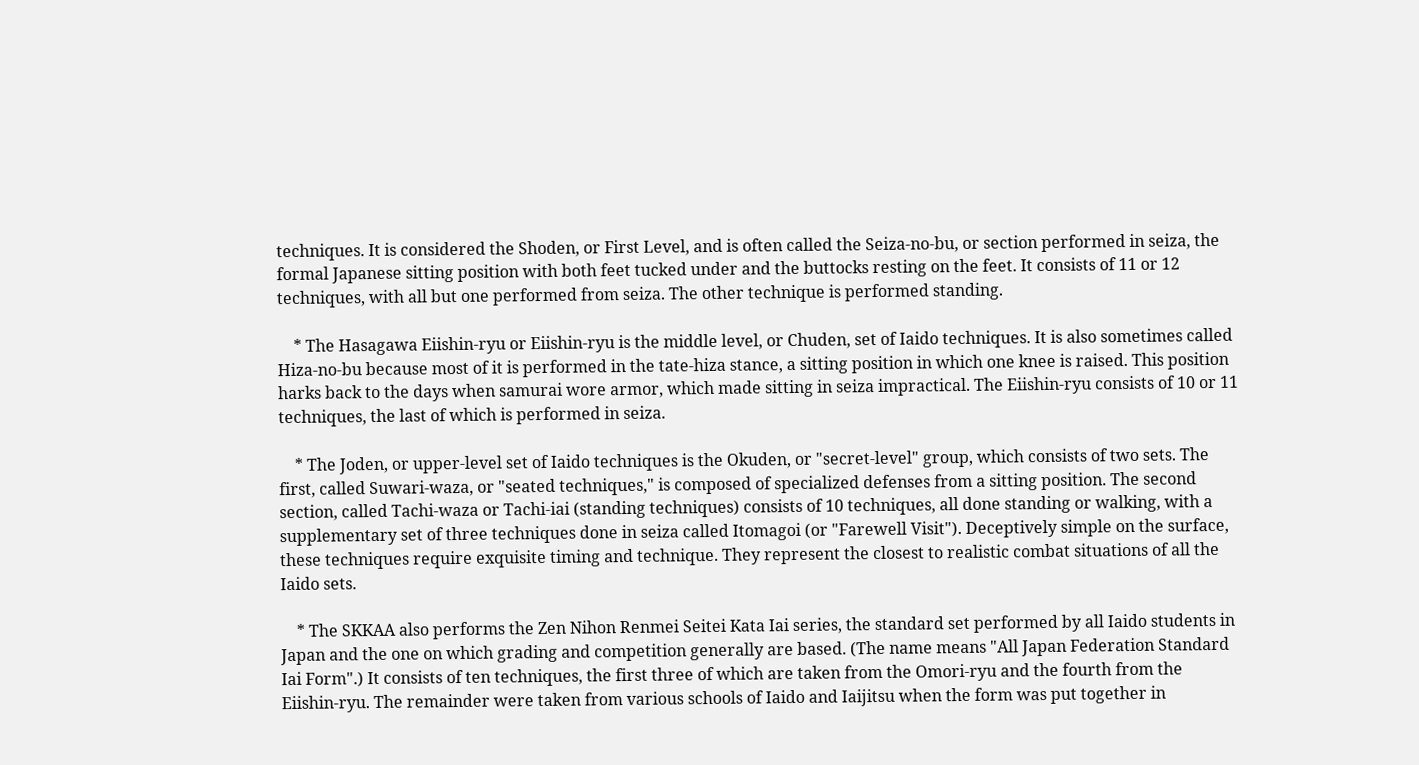techniques. It is considered the Shoden, or First Level, and is often called the Seiza-no-bu, or section performed in seiza, the formal Japanese sitting position with both feet tucked under and the buttocks resting on the feet. It consists of 11 or 12 techniques, with all but one performed from seiza. The other technique is performed standing.

    * The Hasagawa Eiishin-ryu or Eiishin-ryu is the middle level, or Chuden, set of Iaido techniques. It is also sometimes called Hiza-no-bu because most of it is performed in the tate-hiza stance, a sitting position in which one knee is raised. This position harks back to the days when samurai wore armor, which made sitting in seiza impractical. The Eiishin-ryu consists of 10 or 11 techniques, the last of which is performed in seiza.

    * The Joden, or upper-level set of Iaido techniques is the Okuden, or "secret-level" group, which consists of two sets. The first, called Suwari-waza, or "seated techniques," is composed of specialized defenses from a sitting position. The second section, called Tachi-waza or Tachi-iai (standing techniques) consists of 10 techniques, all done standing or walking, with a supplementary set of three techniques done in seiza called Itomagoi (or "Farewell Visit"). Deceptively simple on the surface, these techniques require exquisite timing and technique. They represent the closest to realistic combat situations of all the Iaido sets.

    * The SKKAA also performs the Zen Nihon Renmei Seitei Kata Iai series, the standard set performed by all Iaido students in Japan and the one on which grading and competition generally are based. (The name means "All Japan Federation Standard Iai Form".) It consists of ten techniques, the first three of which are taken from the Omori-ryu and the fourth from the Eiishin-ryu. The remainder were taken from various schools of Iaido and Iaijitsu when the form was put together in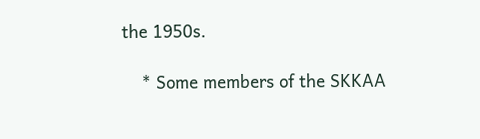the 1950s.

    * Some members of the SKKAA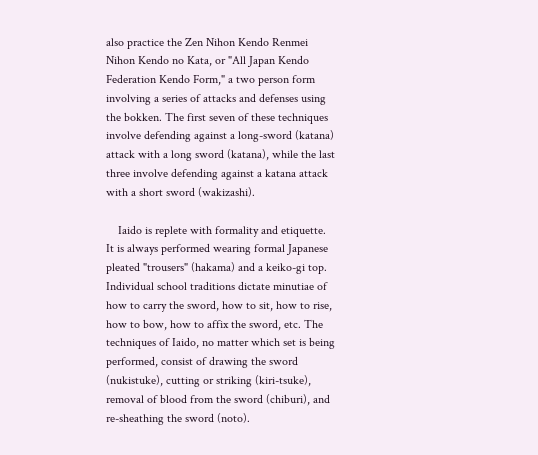also practice the Zen Nihon Kendo Renmei Nihon Kendo no Kata, or "All Japan Kendo Federation Kendo Form," a two person form involving a series of attacks and defenses using the bokken. The first seven of these techniques involve defending against a long-sword (katana) attack with a long sword (katana), while the last three involve defending against a katana attack with a short sword (wakizashi).

    Iaido is replete with formality and etiquette. It is always performed wearing formal Japanese pleated "trousers" (hakama) and a keiko-gi top. Individual school traditions dictate minutiae of how to carry the sword, how to sit, how to rise, how to bow, how to affix the sword, etc. The techniques of Iaido, no matter which set is being performed, consist of drawing the sword (nukistuke), cutting or striking (kiri-tsuke), removal of blood from the sword (chiburi), and re-sheathing the sword (noto).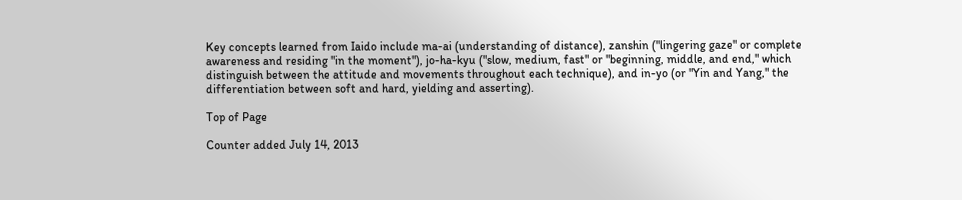Key concepts learned from Iaido include ma-ai (understanding of distance), zanshin ("lingering gaze" or complete awareness and residing "in the moment"), jo-ha-kyu ("slow, medium, fast" or "beginning, middle, and end," which distinguish between the attitude and movements throughout each technique), and in-yo (or "Yin and Yang," the differentiation between soft and hard, yielding and asserting).

Top of Page

Counter added July 14, 2013